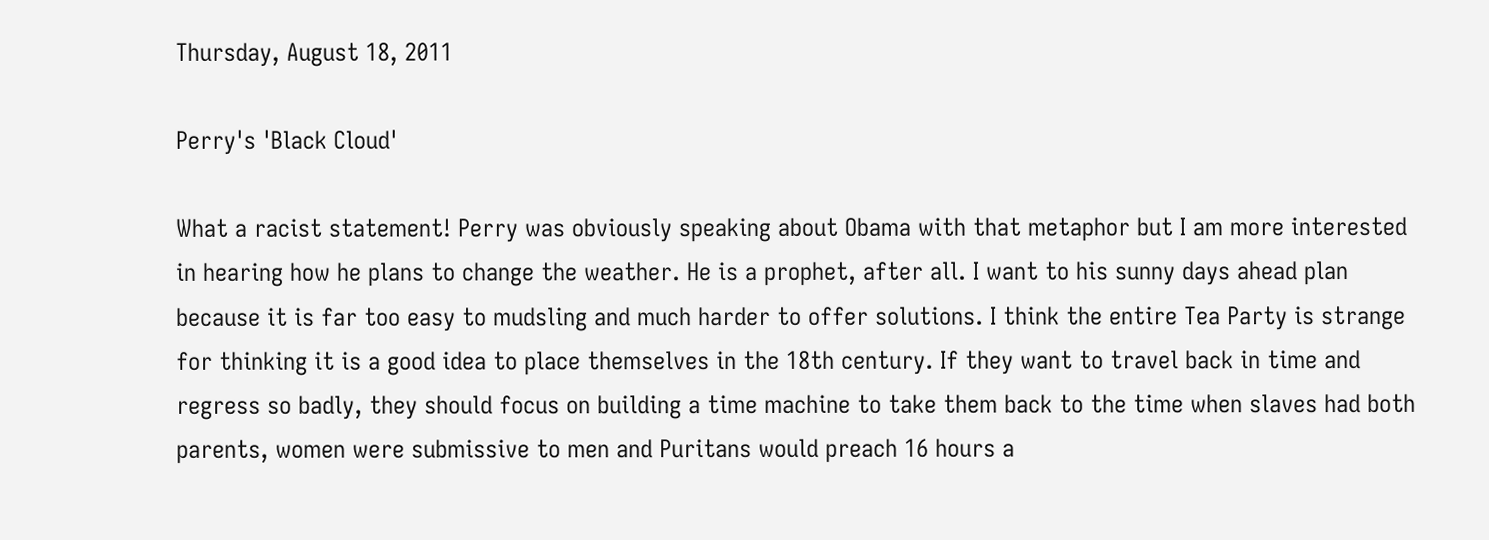Thursday, August 18, 2011

Perry's 'Black Cloud'

What a racist statement! Perry was obviously speaking about Obama with that metaphor but I am more interested in hearing how he plans to change the weather. He is a prophet, after all. I want to his sunny days ahead plan because it is far too easy to mudsling and much harder to offer solutions. I think the entire Tea Party is strange for thinking it is a good idea to place themselves in the 18th century. If they want to travel back in time and regress so badly, they should focus on building a time machine to take them back to the time when slaves had both parents, women were submissive to men and Puritans would preach 16 hours a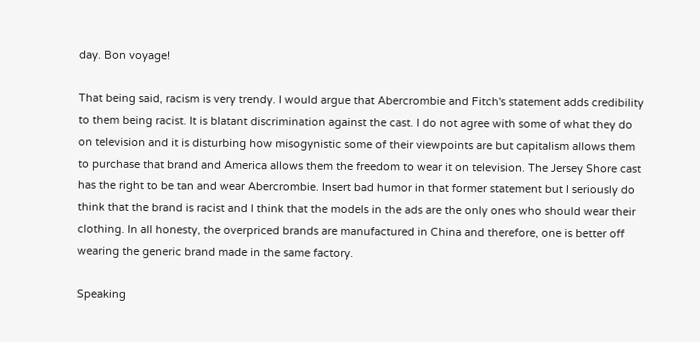day. Bon voyage!

That being said, racism is very trendy. I would argue that Abercrombie and Fitch's statement adds credibility to them being racist. It is blatant discrimination against the cast. I do not agree with some of what they do on television and it is disturbing how misogynistic some of their viewpoints are but capitalism allows them to purchase that brand and America allows them the freedom to wear it on television. The Jersey Shore cast has the right to be tan and wear Abercrombie. Insert bad humor in that former statement but I seriously do think that the brand is racist and I think that the models in the ads are the only ones who should wear their clothing. In all honesty, the overpriced brands are manufactured in China and therefore, one is better off wearing the generic brand made in the same factory.

Speaking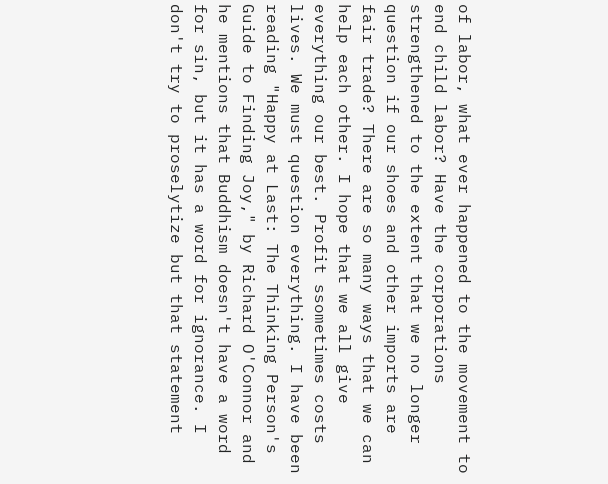of labor, what ever happened to the movement to end child labor? Have the corporations strengthened to the extent that we no longer question if our shoes and other imports are fair trade? There are so many ways that we can help each other. I hope that we all give everything our best. Profit ssometimes costs lives. We must question everything. I have been reading "Happy at Last: The Thinking Person's Guide to Finding Joy," by Richard O'Connor and he mentions that Buddhism doesn't have a word for sin, but it has a word for ignorance. I don't try to proselytize but that statement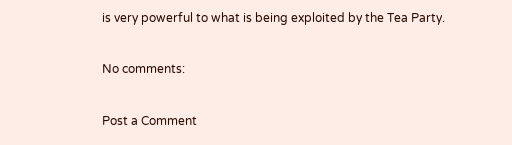is very powerful to what is being exploited by the Tea Party.

No comments:

Post a Comment